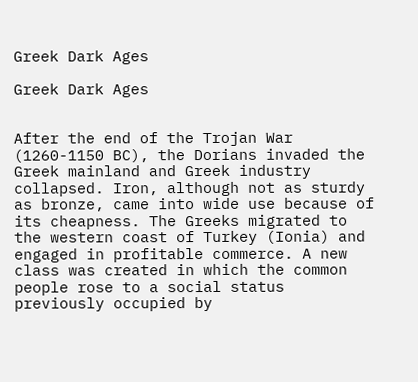Greek Dark Ages

Greek Dark Ages


After the end of the Trojan War (1260-1150 BC), the Dorians invaded the Greek mainland and Greek industry collapsed. Iron, although not as sturdy as bronze, came into wide use because of its cheapness. The Greeks migrated to the western coast of Turkey (Ionia) and engaged in profitable commerce. A new class was created in which the common people rose to a social status previously occupied by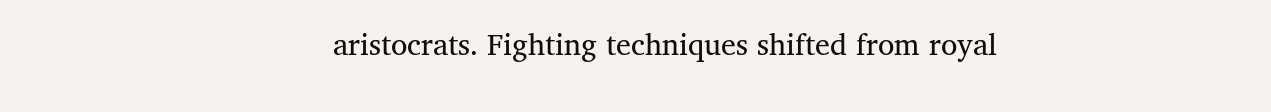aristocrats. Fighting techniques shifted from royal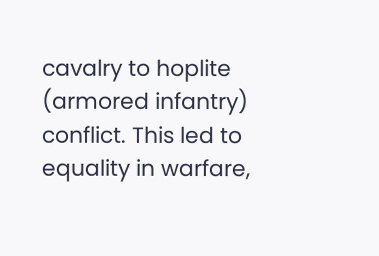cavalry to hoplite (armored infantry) conflict. This led to equality in warfare,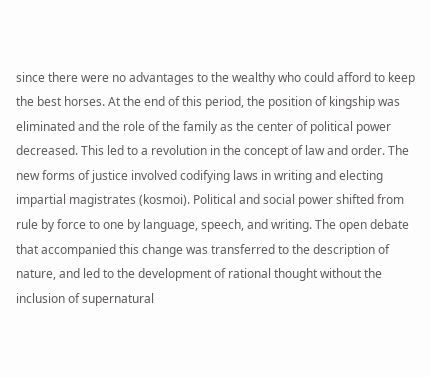since there were no advantages to the wealthy who could afford to keep the best horses. At the end of this period, the position of kingship was eliminated and the role of the family as the center of political power decreased. This led to a revolution in the concept of law and order. The new forms of justice involved codifying laws in writing and electing impartial magistrates (kosmoi). Political and social power shifted from rule by force to one by language, speech, and writing. The open debate that accompanied this change was transferred to the description of nature, and led to the development of rational thought without the inclusion of supernatural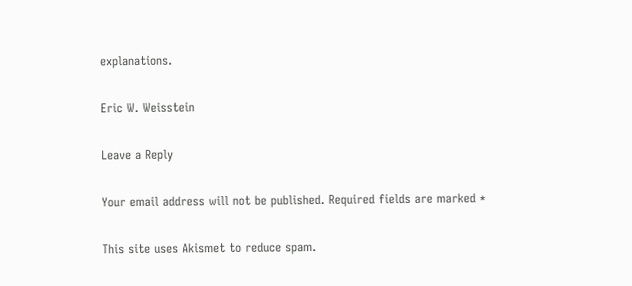explanations.

Eric W. Weisstein

Leave a Reply

Your email address will not be published. Required fields are marked *

This site uses Akismet to reduce spam.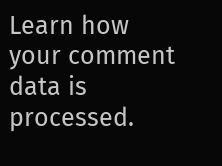Learn how your comment data is processed.